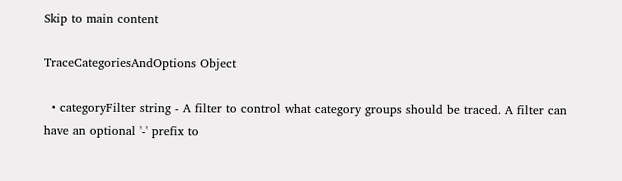Skip to main content

TraceCategoriesAndOptions Object

  • categoryFilter string - A filter to control what category groups should be traced. A filter can have an optional '-' prefix to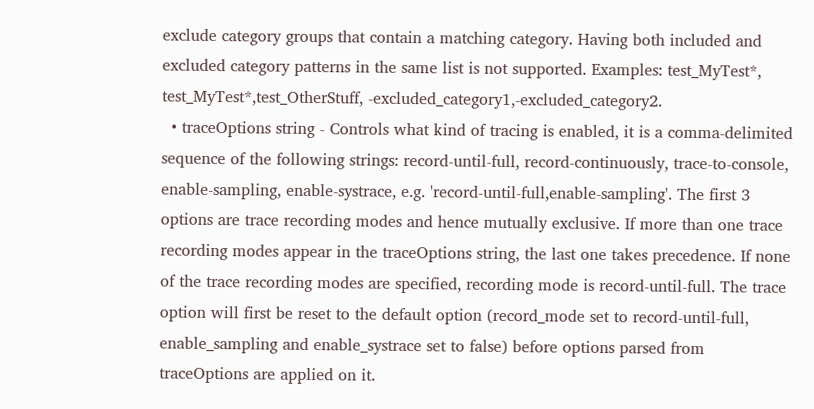exclude category groups that contain a matching category. Having both included and excluded category patterns in the same list is not supported. Examples: test_MyTest*, test_MyTest*,test_OtherStuff, -excluded_category1,-excluded_category2.
  • traceOptions string - Controls what kind of tracing is enabled, it is a comma-delimited sequence of the following strings: record-until-full, record-continuously, trace-to-console, enable-sampling, enable-systrace, e.g. 'record-until-full,enable-sampling'. The first 3 options are trace recording modes and hence mutually exclusive. If more than one trace recording modes appear in the traceOptions string, the last one takes precedence. If none of the trace recording modes are specified, recording mode is record-until-full. The trace option will first be reset to the default option (record_mode set to record-until-full, enable_sampling and enable_systrace set to false) before options parsed from traceOptions are applied on it.